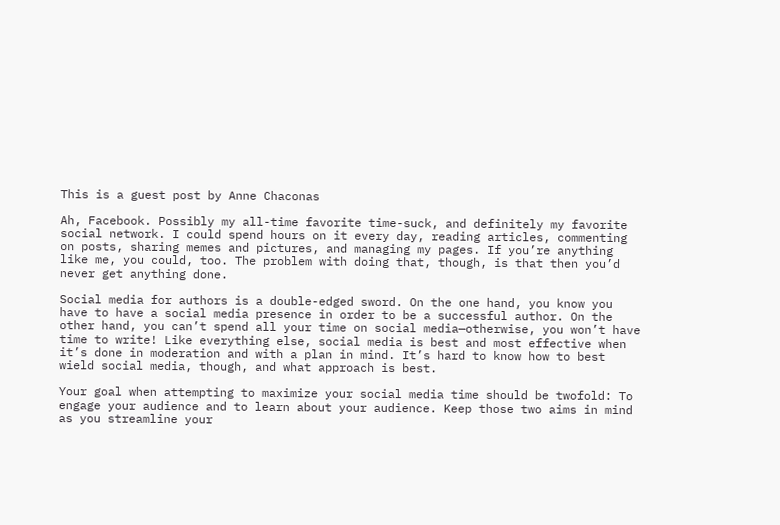This is a guest post by Anne Chaconas

Ah, Facebook. Possibly my all-time favorite time-suck, and definitely my favorite social network. I could spend hours on it every day, reading articles, commenting on posts, sharing memes and pictures, and managing my pages. If you’re anything like me, you could, too. The problem with doing that, though, is that then you’d never get anything done.

Social media for authors is a double-edged sword. On the one hand, you know you have to have a social media presence in order to be a successful author. On the other hand, you can’t spend all your time on social media—otherwise, you won’t have time to write! Like everything else, social media is best and most effective when it’s done in moderation and with a plan in mind. It’s hard to know how to best wield social media, though, and what approach is best.

Your goal when attempting to maximize your social media time should be twofold: To engage your audience and to learn about your audience. Keep those two aims in mind as you streamline your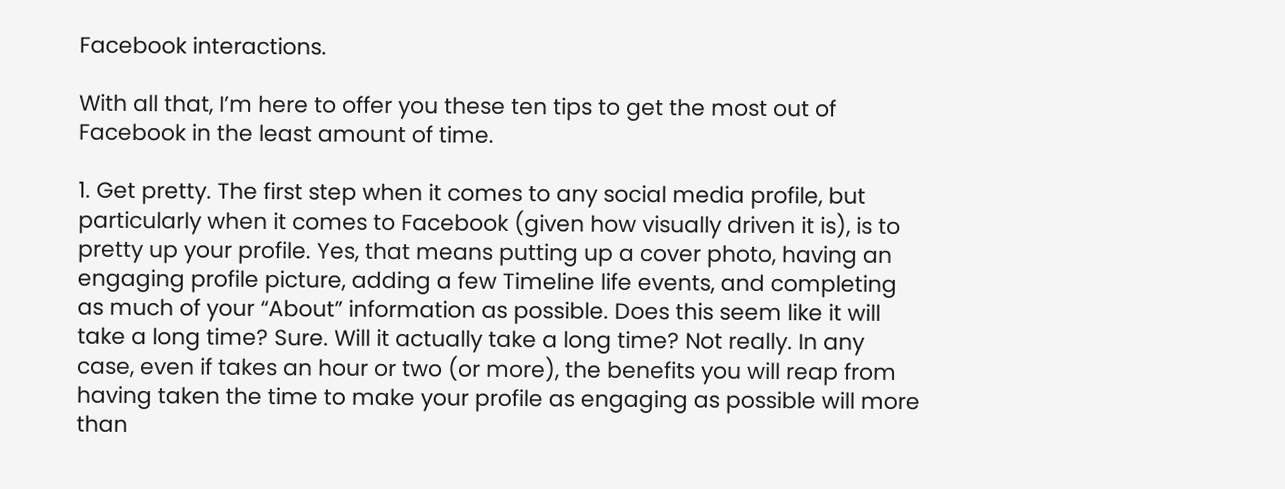Facebook interactions.

With all that, I’m here to offer you these ten tips to get the most out of Facebook in the least amount of time.

1. Get pretty. The first step when it comes to any social media profile, but particularly when it comes to Facebook (given how visually driven it is), is to pretty up your profile. Yes, that means putting up a cover photo, having an engaging profile picture, adding a few Timeline life events, and completing as much of your “About” information as possible. Does this seem like it will take a long time? Sure. Will it actually take a long time? Not really. In any case, even if takes an hour or two (or more), the benefits you will reap from having taken the time to make your profile as engaging as possible will more than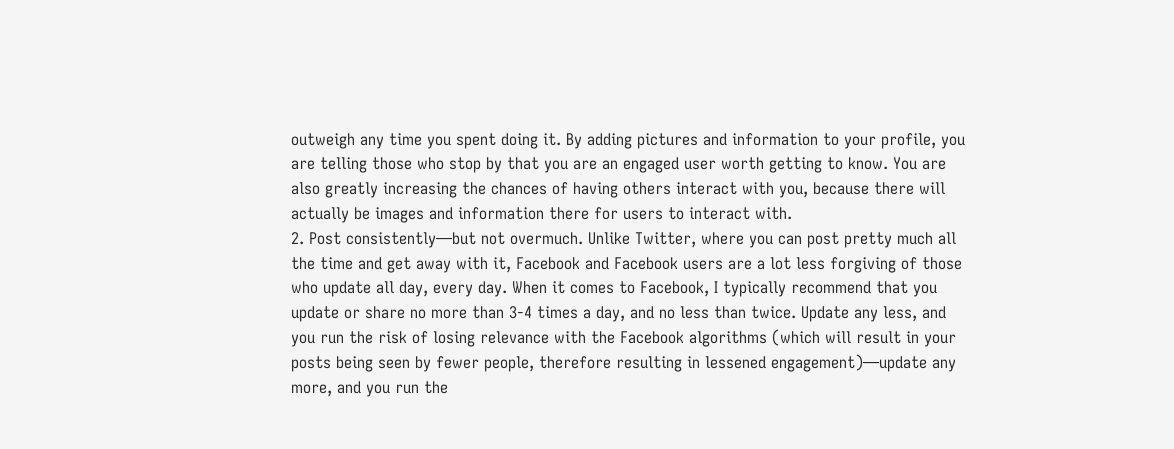outweigh any time you spent doing it. By adding pictures and information to your profile, you are telling those who stop by that you are an engaged user worth getting to know. You are also greatly increasing the chances of having others interact with you, because there will actually be images and information there for users to interact with.
2. Post consistently—but not overmuch. Unlike Twitter, where you can post pretty much all the time and get away with it, Facebook and Facebook users are a lot less forgiving of those who update all day, every day. When it comes to Facebook, I typically recommend that you update or share no more than 3-4 times a day, and no less than twice. Update any less, and you run the risk of losing relevance with the Facebook algorithms (which will result in your posts being seen by fewer people, therefore resulting in lessened engagement)—update any more, and you run the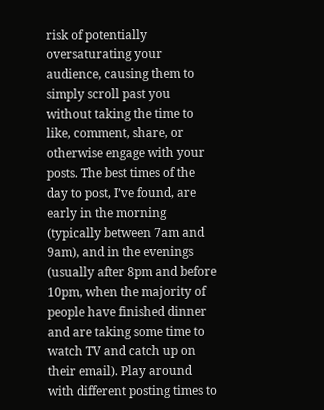risk of potentially oversaturating your audience, causing them to simply scroll past you without taking the time to like, comment, share, or otherwise engage with your posts. The best times of the day to post, I’ve found, are early in the morning (typically between 7am and 9am), and in the evenings (usually after 8pm and before 10pm, when the majority of people have finished dinner and are taking some time to watch TV and catch up on their email). Play around with different posting times to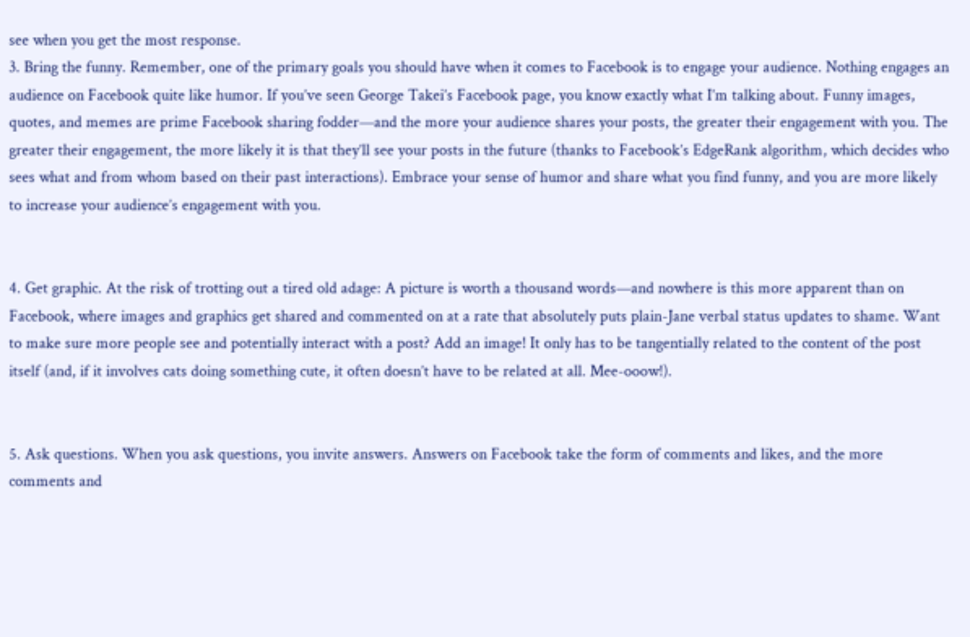see when you get the most response.
3. Bring the funny. Remember, one of the primary goals you should have when it comes to Facebook is to engage your audience. Nothing engages an audience on Facebook quite like humor. If you’ve seen George Takei’s Facebook page, you know exactly what I’m talking about. Funny images, quotes, and memes are prime Facebook sharing fodder—and the more your audience shares your posts, the greater their engagement with you. The greater their engagement, the more likely it is that they’ll see your posts in the future (thanks to Facebook’s EdgeRank algorithm, which decides who sees what and from whom based on their past interactions). Embrace your sense of humor and share what you find funny, and you are more likely to increase your audience’s engagement with you.


4. Get graphic. At the risk of trotting out a tired old adage: A picture is worth a thousand words—and nowhere is this more apparent than on Facebook, where images and graphics get shared and commented on at a rate that absolutely puts plain-Jane verbal status updates to shame. Want to make sure more people see and potentially interact with a post? Add an image! It only has to be tangentially related to the content of the post itself (and, if it involves cats doing something cute, it often doesn’t have to be related at all. Mee-ooow!).


5. Ask questions. When you ask questions, you invite answers. Answers on Facebook take the form of comments and likes, and the more comments and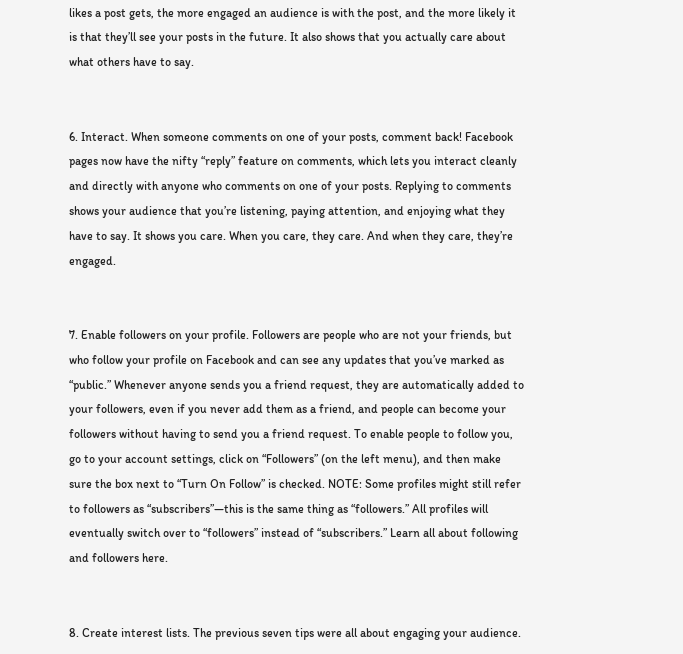likes a post gets, the more engaged an audience is with the post, and the more likely it is that they’ll see your posts in the future. It also shows that you actually care about what others have to say.


6. Interact. When someone comments on one of your posts, comment back! Facebook pages now have the nifty “reply” feature on comments, which lets you interact cleanly and directly with anyone who comments on one of your posts. Replying to comments shows your audience that you’re listening, paying attention, and enjoying what they have to say. It shows you care. When you care, they care. And when they care, they’re engaged.


7. Enable followers on your profile. Followers are people who are not your friends, but who follow your profile on Facebook and can see any updates that you’ve marked as “public.” Whenever anyone sends you a friend request, they are automatically added to your followers, even if you never add them as a friend, and people can become your followers without having to send you a friend request. To enable people to follow you, go to your account settings, click on “Followers” (on the left menu), and then make sure the box next to “Turn On Follow” is checked. NOTE: Some profiles might still refer to followers as “subscribers”—this is the same thing as “followers.” All profiles will eventually switch over to “followers” instead of “subscribers.” Learn all about following and followers here.


8. Create interest lists. The previous seven tips were all about engaging your audience.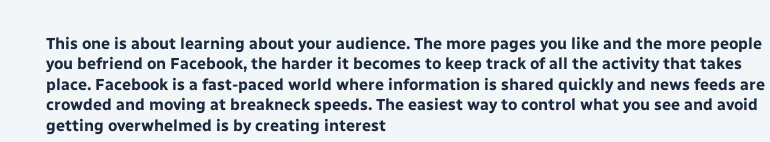This one is about learning about your audience. The more pages you like and the more people you befriend on Facebook, the harder it becomes to keep track of all the activity that takes place. Facebook is a fast-paced world where information is shared quickly and news feeds are crowded and moving at breakneck speeds. The easiest way to control what you see and avoid getting overwhelmed is by creating interest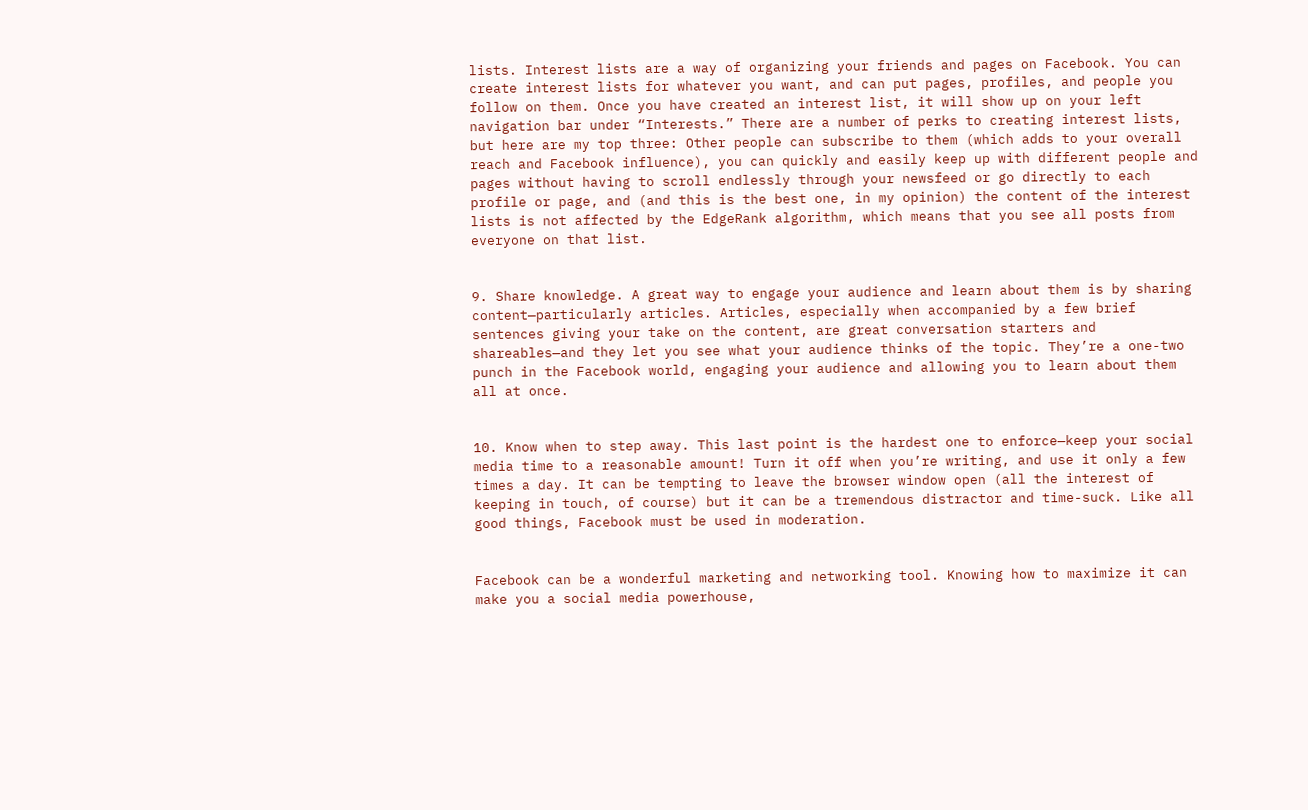lists. Interest lists are a way of organizing your friends and pages on Facebook. You can create interest lists for whatever you want, and can put pages, profiles, and people you follow on them. Once you have created an interest list, it will show up on your left navigation bar under “Interests.” There are a number of perks to creating interest lists, but here are my top three: Other people can subscribe to them (which adds to your overall reach and Facebook influence), you can quickly and easily keep up with different people and pages without having to scroll endlessly through your newsfeed or go directly to each profile or page, and (and this is the best one, in my opinion) the content of the interest lists is not affected by the EdgeRank algorithm, which means that you see all posts from everyone on that list.


9. Share knowledge. A great way to engage your audience and learn about them is by sharing content—particularly articles. Articles, especially when accompanied by a few brief sentences giving your take on the content, are great conversation starters and shareables—and they let you see what your audience thinks of the topic. They’re a one-two punch in the Facebook world, engaging your audience and allowing you to learn about them all at once.


10. Know when to step away. This last point is the hardest one to enforce—keep your social media time to a reasonable amount! Turn it off when you’re writing, and use it only a few times a day. It can be tempting to leave the browser window open (all the interest of keeping in touch, of course) but it can be a tremendous distractor and time-suck. Like all good things, Facebook must be used in moderation.


Facebook can be a wonderful marketing and networking tool. Knowing how to maximize it can make you a social media powerhouse,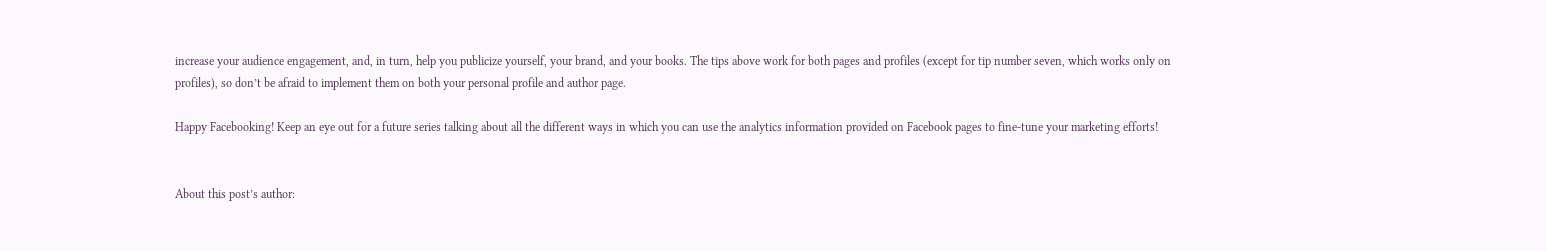increase your audience engagement, and, in turn, help you publicize yourself, your brand, and your books. The tips above work for both pages and profiles (except for tip number seven, which works only on profiles), so don’t be afraid to implement them on both your personal profile and author page.

Happy Facebooking! Keep an eye out for a future series talking about all the different ways in which you can use the analytics information provided on Facebook pages to fine-tune your marketing efforts!


About this post’s author: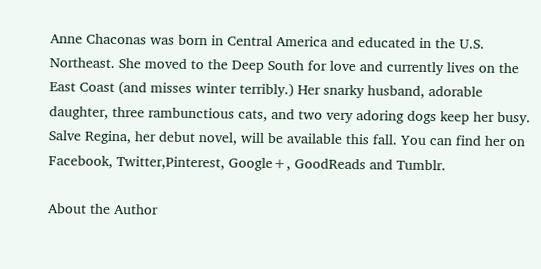Anne Chaconas was born in Central America and educated in the U.S. Northeast. She moved to the Deep South for love and currently lives on the East Coast (and misses winter terribly.) Her snarky husband, adorable daughter, three rambunctious cats, and two very adoring dogs keep her busy. Salve Regina, her debut novel, will be available this fall. You can find her on Facebook, Twitter,Pinterest, Google+, GoodReads and Tumblr.

About the Author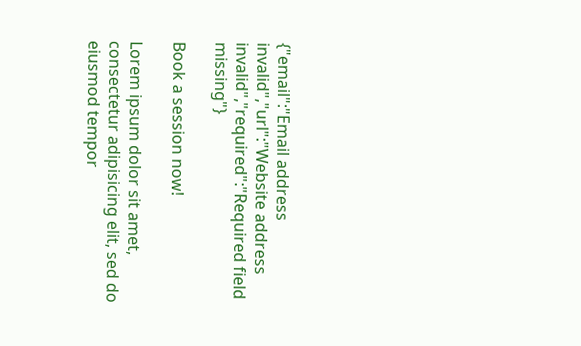{"email":"Email address invalid","url":"Website address invalid","required":"Required field missing"}

Book a session now!

Lorem ipsum dolor sit amet, consectetur adipisicing elit, sed do eiusmod tempor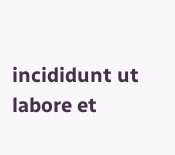incididunt ut labore et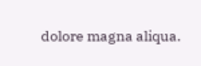dolore magna aliqua.